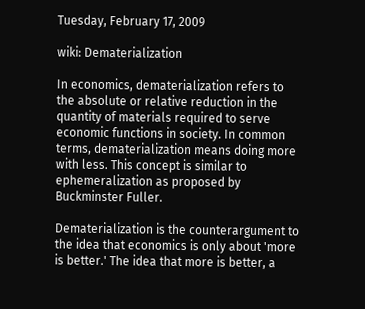Tuesday, February 17, 2009

wiki: Dematerialization

In economics, dematerialization refers to the absolute or relative reduction in the quantity of materials required to serve economic functions in society. In common terms, dematerialization means doing more with less. This concept is similar to ephemeralization as proposed by Buckminster Fuller.

Dematerialization is the counterargument to the idea that economics is only about 'more is better.' The idea that more is better, a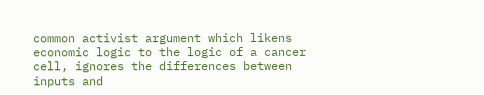common activist argument which likens economic logic to the logic of a cancer cell, ignores the differences between inputs and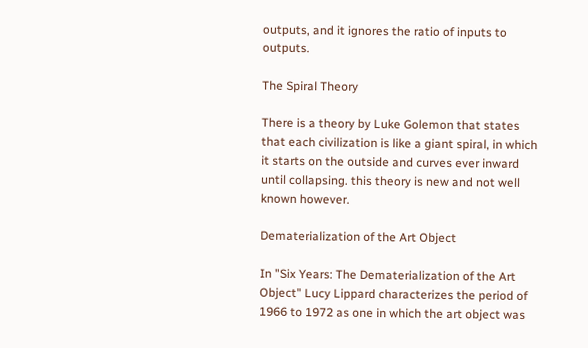outputs, and it ignores the ratio of inputs to outputs.

The Spiral Theory

There is a theory by Luke Golemon that states that each civilization is like a giant spiral, in which it starts on the outside and curves ever inward until collapsing. this theory is new and not well known however.

Dematerialization of the Art Object

In "Six Years: The Dematerialization of the Art Object" Lucy Lippard characterizes the period of 1966 to 1972 as one in which the art object was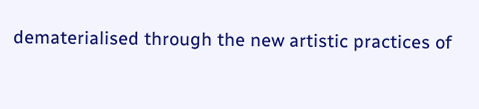dematerialised through the new artistic practices of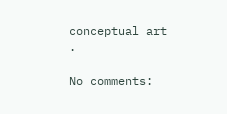conceptual art .

No comments: